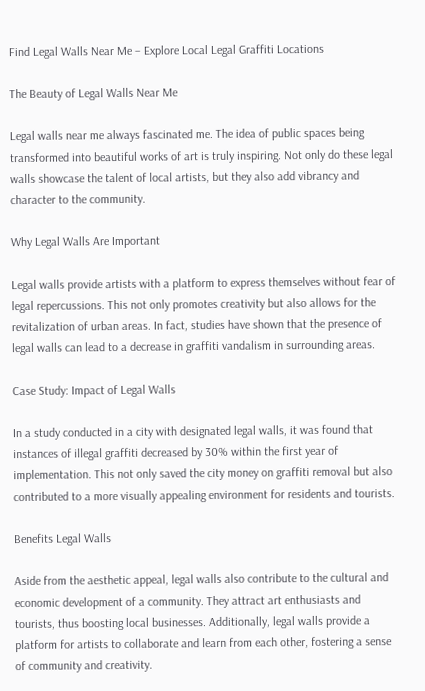Find Legal Walls Near Me – Explore Local Legal Graffiti Locations

The Beauty of Legal Walls Near Me

Legal walls near me always fascinated me. The idea of public spaces being transformed into beautiful works of art is truly inspiring. Not only do these legal walls showcase the talent of local artists, but they also add vibrancy and character to the community.

Why Legal Walls Are Important

Legal walls provide artists with a platform to express themselves without fear of legal repercussions. This not only promotes creativity but also allows for the revitalization of urban areas. In fact, studies have shown that the presence of legal walls can lead to a decrease in graffiti vandalism in surrounding areas.

Case Study: Impact of Legal Walls

In a study conducted in a city with designated legal walls, it was found that instances of illegal graffiti decreased by 30% within the first year of implementation. This not only saved the city money on graffiti removal but also contributed to a more visually appealing environment for residents and tourists.

Benefits Legal Walls

Aside from the aesthetic appeal, legal walls also contribute to the cultural and economic development of a community. They attract art enthusiasts and tourists, thus boosting local businesses. Additionally, legal walls provide a platform for artists to collaborate and learn from each other, fostering a sense of community and creativity.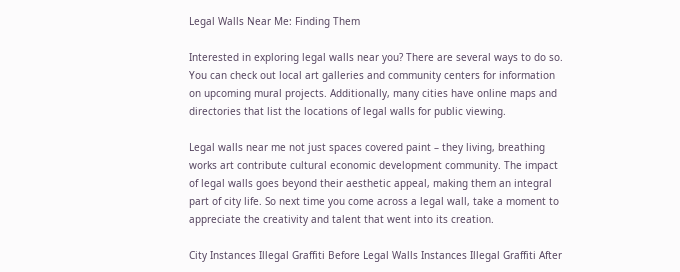Legal Walls Near Me: Finding Them

Interested in exploring legal walls near you? There are several ways to do so. You can check out local art galleries and community centers for information on upcoming mural projects. Additionally, many cities have online maps and directories that list the locations of legal walls for public viewing.

Legal walls near me not just spaces covered paint – they living, breathing works art contribute cultural economic development community. The impact of legal walls goes beyond their aesthetic appeal, making them an integral part of city life. So next time you come across a legal wall, take a moment to appreciate the creativity and talent that went into its creation.

City Instances Illegal Graffiti Before Legal Walls Instances Illegal Graffiti After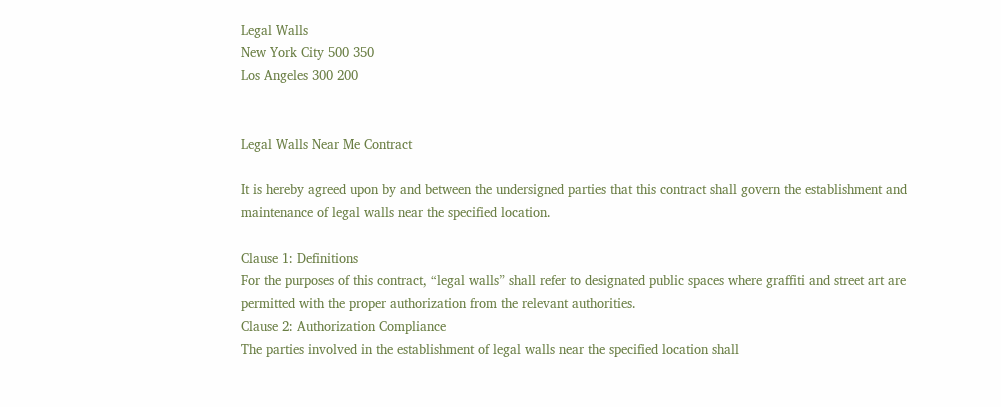Legal Walls
New York City 500 350
Los Angeles 300 200


Legal Walls Near Me Contract

It is hereby agreed upon by and between the undersigned parties that this contract shall govern the establishment and maintenance of legal walls near the specified location.

Clause 1: Definitions
For the purposes of this contract, “legal walls” shall refer to designated public spaces where graffiti and street art are permitted with the proper authorization from the relevant authorities.
Clause 2: Authorization Compliance
The parties involved in the establishment of legal walls near the specified location shall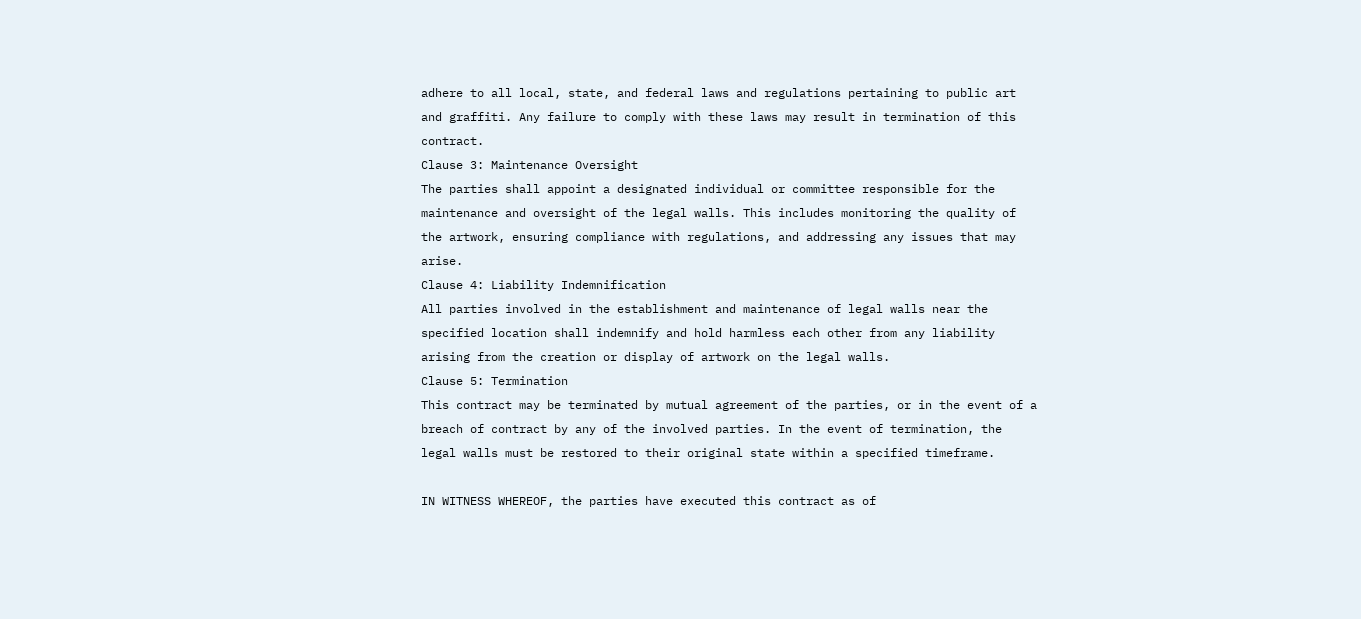adhere to all local, state, and federal laws and regulations pertaining to public art and graffiti. Any failure to comply with these laws may result in termination of this contract.
Clause 3: Maintenance Oversight
The parties shall appoint a designated individual or committee responsible for the maintenance and oversight of the legal walls. This includes monitoring the quality of the artwork, ensuring compliance with regulations, and addressing any issues that may arise.
Clause 4: Liability Indemnification
All parties involved in the establishment and maintenance of legal walls near the specified location shall indemnify and hold harmless each other from any liability arising from the creation or display of artwork on the legal walls.
Clause 5: Termination
This contract may be terminated by mutual agreement of the parties, or in the event of a breach of contract by any of the involved parties. In the event of termination, the legal walls must be restored to their original state within a specified timeframe.

IN WITNESS WHEREOF, the parties have executed this contract as of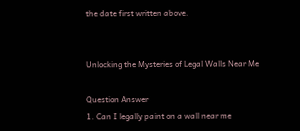the date first written above.


Unlocking the Mysteries of Legal Walls Near Me

Question Answer
1. Can I legally paint on a wall near me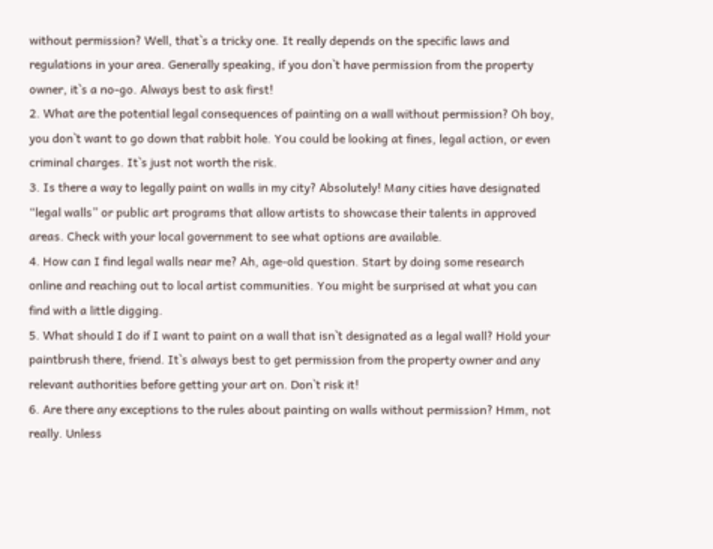without permission? Well, that`s a tricky one. It really depends on the specific laws and regulations in your area. Generally speaking, if you don`t have permission from the property owner, it`s a no-go. Always best to ask first!
2. What are the potential legal consequences of painting on a wall without permission? Oh boy, you don`t want to go down that rabbit hole. You could be looking at fines, legal action, or even criminal charges. It`s just not worth the risk.
3. Is there a way to legally paint on walls in my city? Absolutely! Many cities have designated “legal walls” or public art programs that allow artists to showcase their talents in approved areas. Check with your local government to see what options are available.
4. How can I find legal walls near me? Ah, age-old question. Start by doing some research online and reaching out to local artist communities. You might be surprised at what you can find with a little digging.
5. What should I do if I want to paint on a wall that isn`t designated as a legal wall? Hold your paintbrush there, friend. It`s always best to get permission from the property owner and any relevant authorities before getting your art on. Don`t risk it!
6. Are there any exceptions to the rules about painting on walls without permission? Hmm, not really. Unless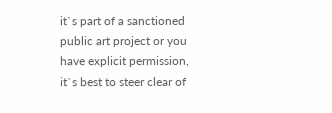it`s part of a sanctioned public art project or you have explicit permission, it`s best to steer clear of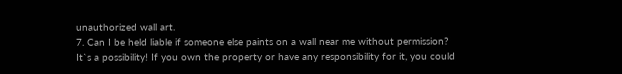unauthorized wall art.
7. Can I be held liable if someone else paints on a wall near me without permission? It`s a possibility! If you own the property or have any responsibility for it, you could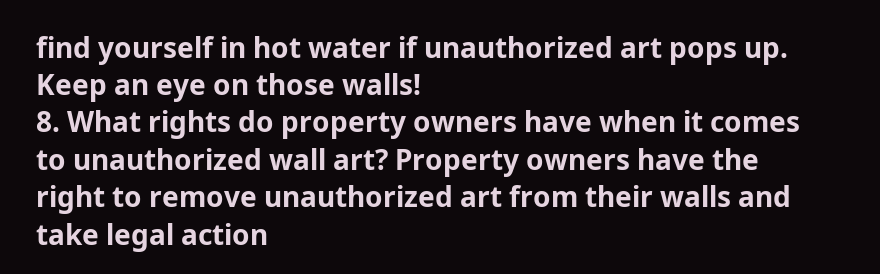find yourself in hot water if unauthorized art pops up. Keep an eye on those walls!
8. What rights do property owners have when it comes to unauthorized wall art? Property owners have the right to remove unauthorized art from their walls and take legal action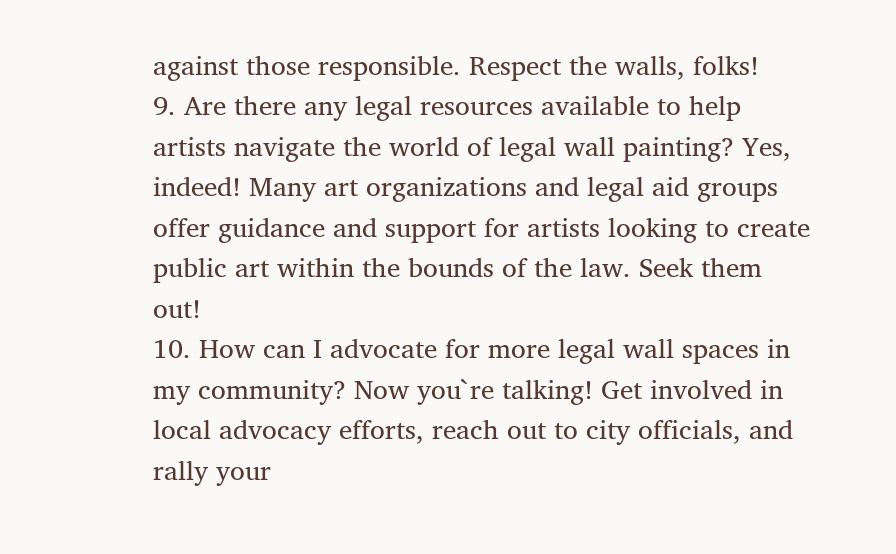against those responsible. Respect the walls, folks!
9. Are there any legal resources available to help artists navigate the world of legal wall painting? Yes, indeed! Many art organizations and legal aid groups offer guidance and support for artists looking to create public art within the bounds of the law. Seek them out!
10. How can I advocate for more legal wall spaces in my community? Now you`re talking! Get involved in local advocacy efforts, reach out to city officials, and rally your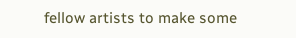fellow artists to make some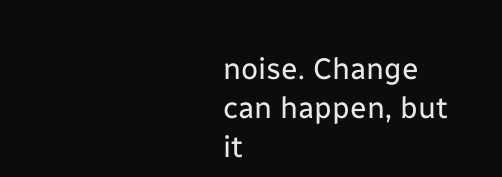noise. Change can happen, but it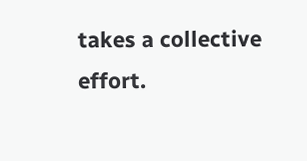takes a collective effort.